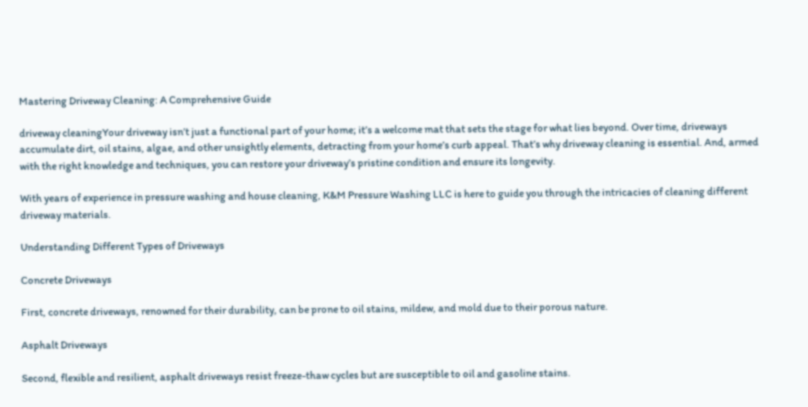Mastering Driveway Cleaning: A Comprehensive Guide

driveway cleaningYour driveway isn’t just a functional part of your home; it’s a welcome mat that sets the stage for what lies beyond. Over time, driveways accumulate dirt, oil stains, algae, and other unsightly elements, detracting from your home’s curb appeal. That’s why driveway cleaning is essential. And, armed with the right knowledge and techniques, you can restore your driveway’s pristine condition and ensure its longevity.

With years of experience in pressure washing and house cleaning, K&M Pressure Washing LLC is here to guide you through the intricacies of cleaning different driveway materials.

Understanding Different Types of Driveways

Concrete Driveways

First, concrete driveways, renowned for their durability, can be prone to oil stains, mildew, and mold due to their porous nature.

Asphalt Driveways

Second, flexible and resilient, asphalt driveways resist freeze-thaw cycles but are susceptible to oil and gasoline stains.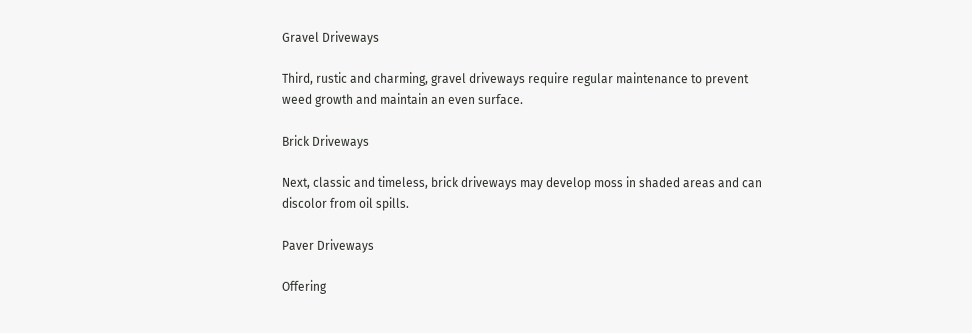Gravel Driveways

Third, rustic and charming, gravel driveways require regular maintenance to prevent weed growth and maintain an even surface.

Brick Driveways

Next, classic and timeless, brick driveways may develop moss in shaded areas and can discolor from oil spills.

Paver Driveways

Offering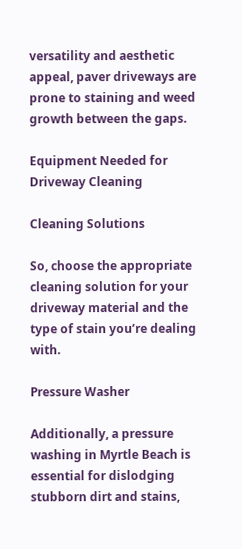versatility and aesthetic appeal, paver driveways are prone to staining and weed growth between the gaps.

Equipment Needed for Driveway Cleaning

Cleaning Solutions

So, choose the appropriate cleaning solution for your driveway material and the type of stain you’re dealing with.

Pressure Washer

Additionally, a pressure washing in Myrtle Beach is essential for dislodging stubborn dirt and stains,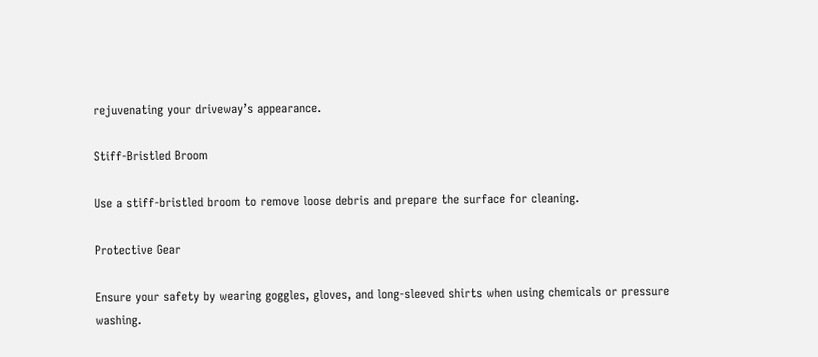rejuvenating your driveway’s appearance.

Stiff-Bristled Broom

Use a stiff-bristled broom to remove loose debris and prepare the surface for cleaning.

Protective Gear

Ensure your safety by wearing goggles, gloves, and long-sleeved shirts when using chemicals or pressure washing.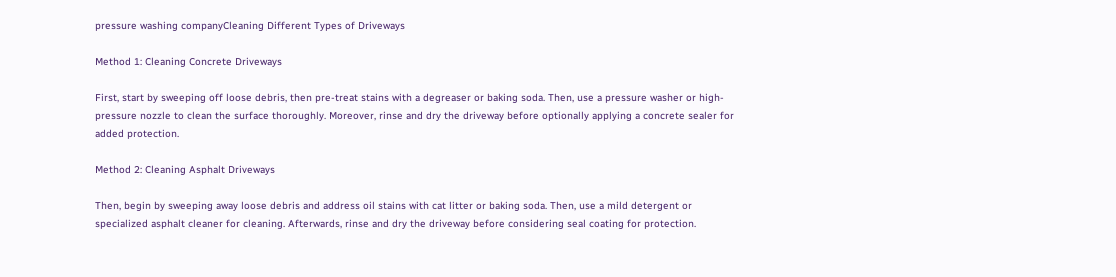pressure washing companyCleaning Different Types of Driveways

Method 1: Cleaning Concrete Driveways

First, start by sweeping off loose debris, then pre-treat stains with a degreaser or baking soda. Then, use a pressure washer or high-pressure nozzle to clean the surface thoroughly. Moreover, rinse and dry the driveway before optionally applying a concrete sealer for added protection.

Method 2: Cleaning Asphalt Driveways

Then, begin by sweeping away loose debris and address oil stains with cat litter or baking soda. Then, use a mild detergent or specialized asphalt cleaner for cleaning. Afterwards, rinse and dry the driveway before considering seal coating for protection.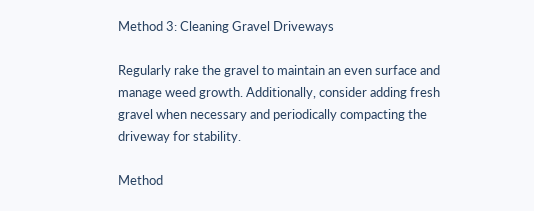Method 3: Cleaning Gravel Driveways

Regularly rake the gravel to maintain an even surface and manage weed growth. Additionally, consider adding fresh gravel when necessary and periodically compacting the driveway for stability.

Method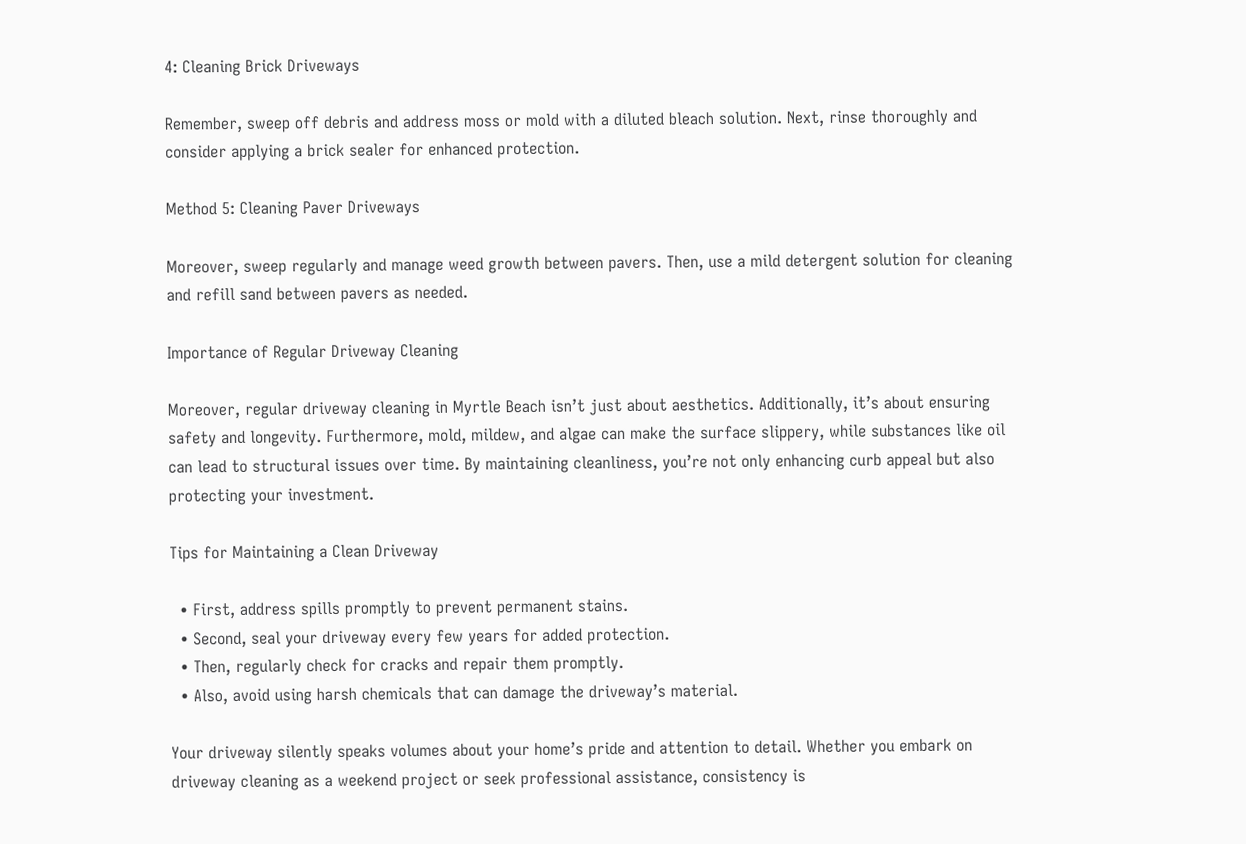4: Cleaning Brick Driveways

Remember, sweep off debris and address moss or mold with a diluted bleach solution. Next, rinse thoroughly and consider applying a brick sealer for enhanced protection.

Method 5: Cleaning Paver Driveways

Moreover, sweep regularly and manage weed growth between pavers. Then, use a mild detergent solution for cleaning and refill sand between pavers as needed.

Importance of Regular Driveway Cleaning

Moreover, regular driveway cleaning in Myrtle Beach isn’t just about aesthetics. Additionally, it’s about ensuring safety and longevity. Furthermore, mold, mildew, and algae can make the surface slippery, while substances like oil can lead to structural issues over time. By maintaining cleanliness, you’re not only enhancing curb appeal but also protecting your investment.

Tips for Maintaining a Clean Driveway

  • First, address spills promptly to prevent permanent stains.
  • Second, seal your driveway every few years for added protection.
  • Then, regularly check for cracks and repair them promptly.
  • Also, avoid using harsh chemicals that can damage the driveway’s material.

Your driveway silently speaks volumes about your home’s pride and attention to detail. Whether you embark on driveway cleaning as a weekend project or seek professional assistance, consistency is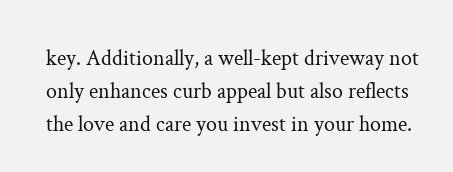key. Additionally, a well-kept driveway not only enhances curb appeal but also reflects the love and care you invest in your home.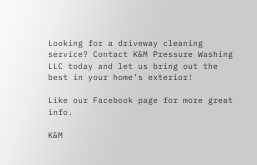Looking for a driveway cleaning service? Contact K&M Pressure Washing LLC today and let us bring out the best in your home’s exterior!

Like our Facebook page for more great info.

K&M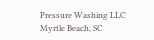Pressure Washing LLC
Myrtle Beach, SC